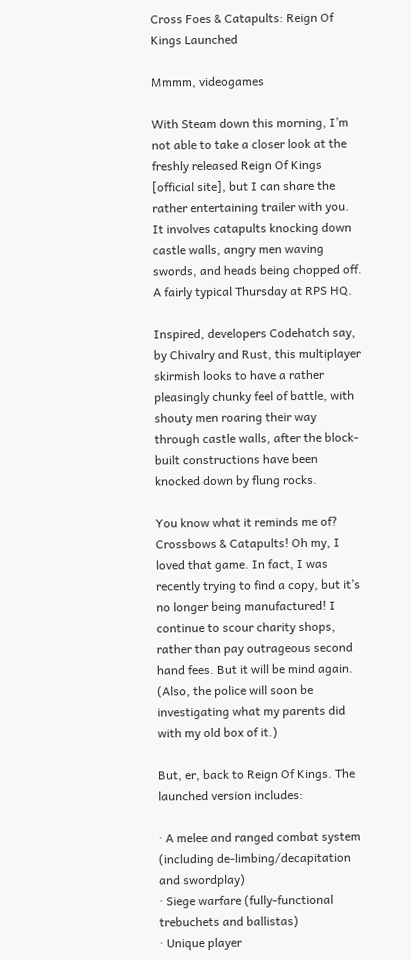Cross Foes & Catapults: Reign Of Kings Launched

Mmmm, videogames

With Steam down this morning, I’m not able to take a closer look at the freshly released Reign Of Kings [official site], but I can share the rather entertaining trailer with you. It involves catapults knocking down castle walls, angry men waving swords, and heads being chopped off. A fairly typical Thursday at RPS HQ.

Inspired, developers Codehatch say, by Chivalry and Rust, this multiplayer skirmish looks to have a rather pleasingly chunky feel of battle, with shouty men roaring their way through castle walls, after the block-built constructions have been knocked down by flung rocks.

You know what it reminds me of? Crossbows & Catapults! Oh my, I loved that game. In fact, I was recently trying to find a copy, but it’s no longer being manufactured! I continue to scour charity shops, rather than pay outrageous second hand fees. But it will be mind again. (Also, the police will soon be investigating what my parents did with my old box of it.)

But, er, back to Reign Of Kings. The launched version includes:

· A melee and ranged combat system (including de-limbing/decapitation and swordplay)
· Siege warfare (fully-functional trebuchets and ballistas)
· Unique player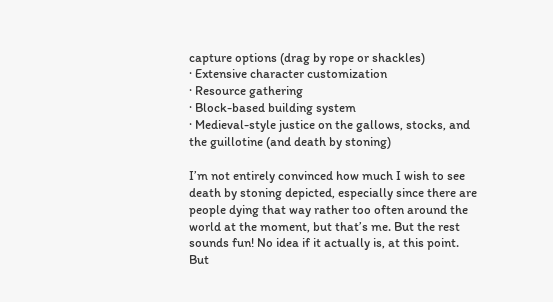capture options (drag by rope or shackles)
· Extensive character customization
· Resource gathering
· Block-based building system
· Medieval-style justice on the gallows, stocks, and the guillotine (and death by stoning)

I’m not entirely convinced how much I wish to see death by stoning depicted, especially since there are people dying that way rather too often around the world at the moment, but that’s me. But the rest sounds fun! No idea if it actually is, at this point. But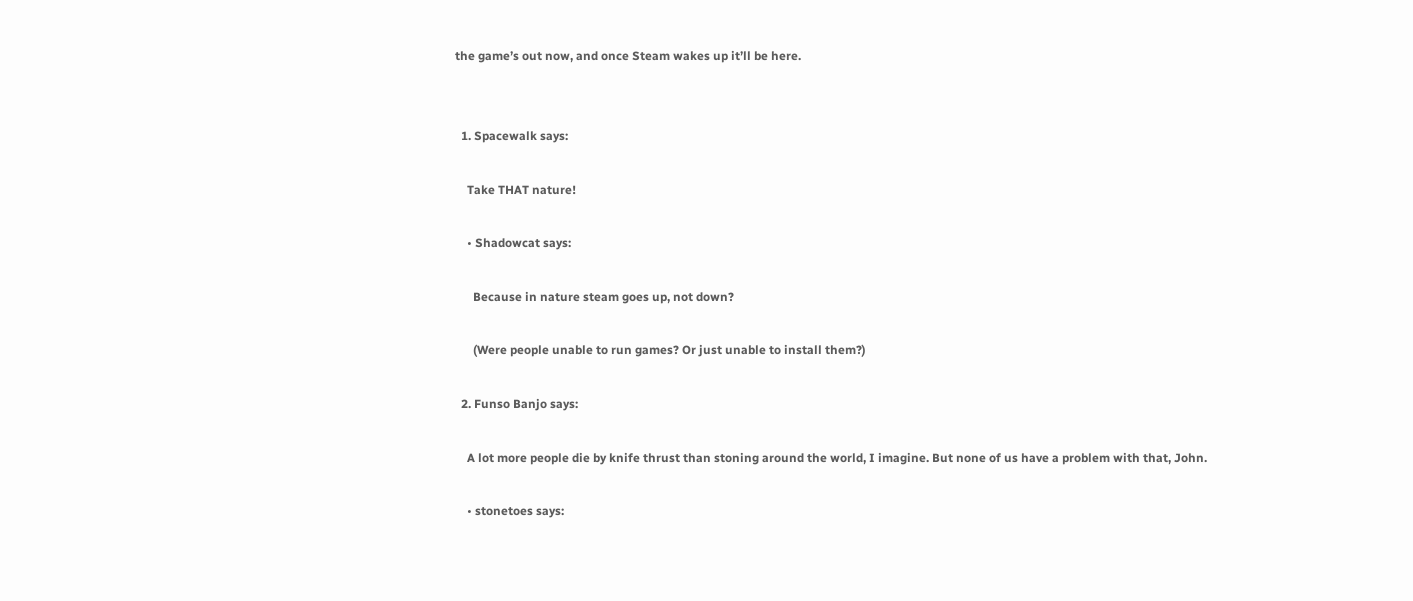the game’s out now, and once Steam wakes up it’ll be here.


  1. Spacewalk says:

    Take THAT nature!

    • Shadowcat says:

      Because in nature steam goes up, not down?

      (Were people unable to run games? Or just unable to install them?)

  2. Funso Banjo says:

    A lot more people die by knife thrust than stoning around the world, I imagine. But none of us have a problem with that, John.

    • stonetoes says: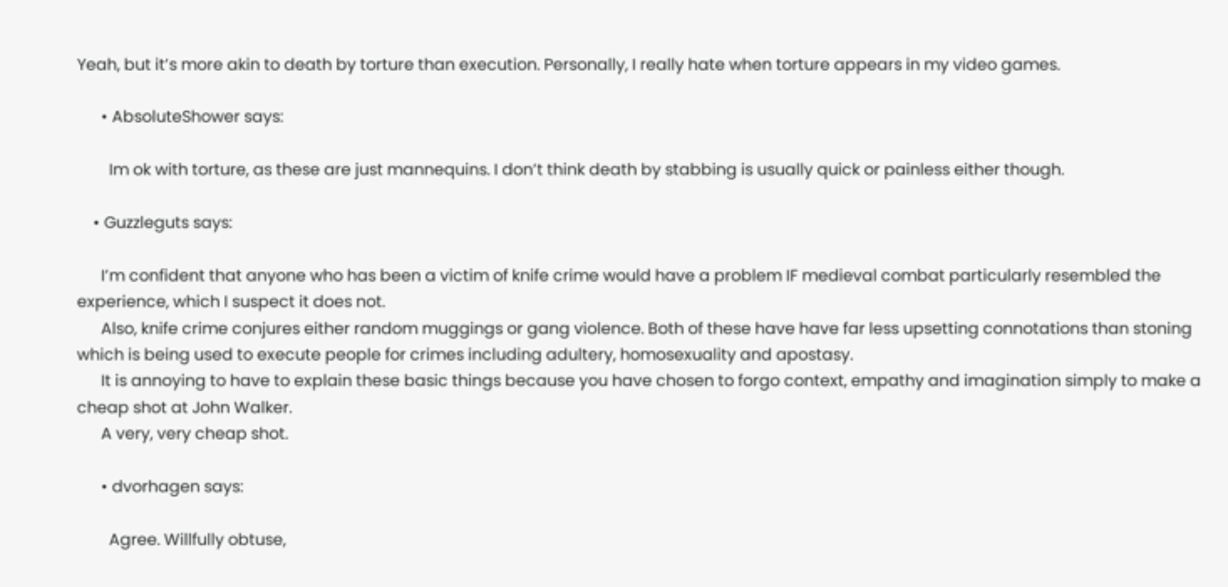Yeah, but it’s more akin to death by torture than execution. Personally, I really hate when torture appears in my video games.

      • AbsoluteShower says:

        Im ok with torture, as these are just mannequins. I don’t think death by stabbing is usually quick or painless either though.

    • Guzzleguts says:

      I’m confident that anyone who has been a victim of knife crime would have a problem IF medieval combat particularly resembled the experience, which I suspect it does not.
      Also, knife crime conjures either random muggings or gang violence. Both of these have have far less upsetting connotations than stoning which is being used to execute people for crimes including adultery, homosexuality and apostasy.
      It is annoying to have to explain these basic things because you have chosen to forgo context, empathy and imagination simply to make a cheap shot at John Walker.
      A very, very cheap shot.

      • dvorhagen says:

        Agree. Willfully obtuse,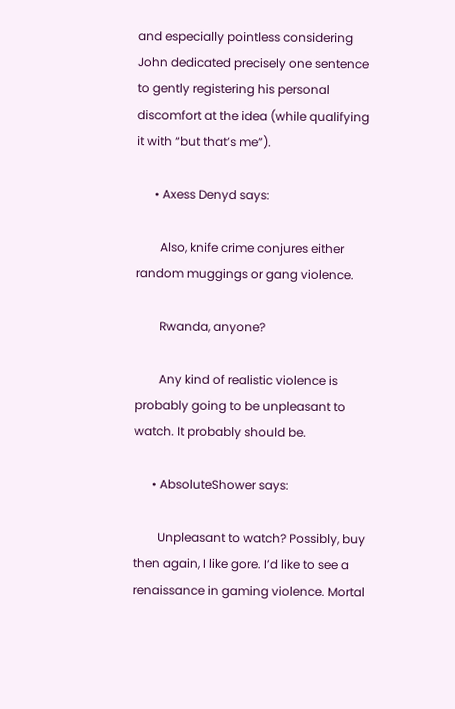and especially pointless considering John dedicated precisely one sentence to gently registering his personal discomfort at the idea (while qualifying it with “but that’s me”).

      • Axess Denyd says:

        Also, knife crime conjures either random muggings or gang violence.

        Rwanda, anyone?

        Any kind of realistic violence is probably going to be unpleasant to watch. It probably should be.

      • AbsoluteShower says:

        Unpleasant to watch? Possibly, buy then again, I like gore. I’d like to see a renaissance in gaming violence. Mortal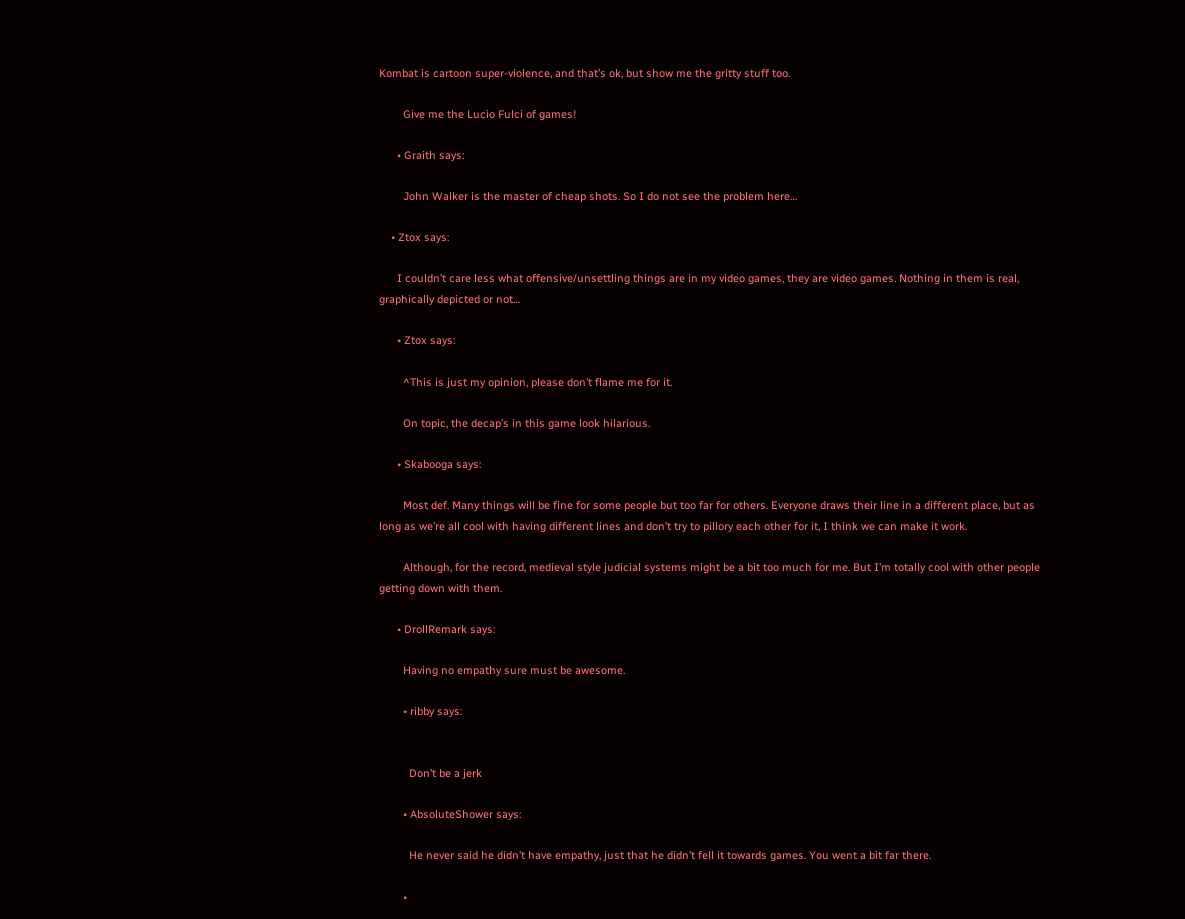Kombat is cartoon super-violence, and that’s ok, but show me the gritty stuff too.

        Give me the Lucio Fulci of games!

      • Graith says:

        John Walker is the master of cheap shots. So I do not see the problem here…

    • Ztox says:

      I couldn’t care less what offensive/unsettling things are in my video games, they are video games. Nothing in them is real, graphically depicted or not…

      • Ztox says:

        ^This is just my opinion, please don’t flame me for it.

        On topic, the decap’s in this game look hilarious.

      • Skabooga says:

        Most def. Many things will be fine for some people but too far for others. Everyone draws their line in a different place, but as long as we’re all cool with having different lines and don’t try to pillory each other for it, I think we can make it work.

        Although, for the record, medieval style judicial systems might be a bit too much for me. But I’m totally cool with other people getting down with them.

      • DrollRemark says:

        Having no empathy sure must be awesome.

        • ribby says:


          Don’t be a jerk

        • AbsoluteShower says:

          He never said he didn’t have empathy, just that he didn’t fell it towards games. You went a bit far there.

        •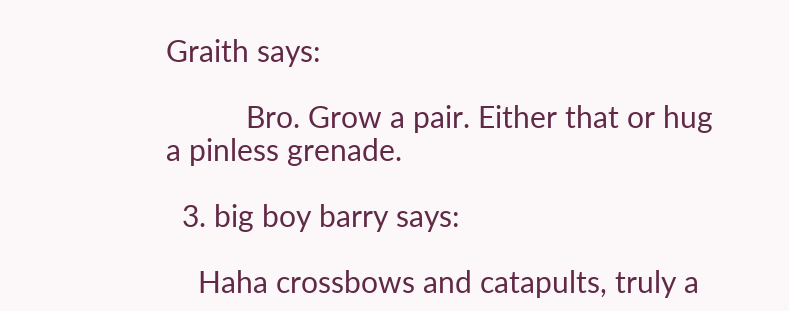Graith says:

          Bro. Grow a pair. Either that or hug a pinless grenade.

  3. big boy barry says:

    Haha crossbows and catapults, truly a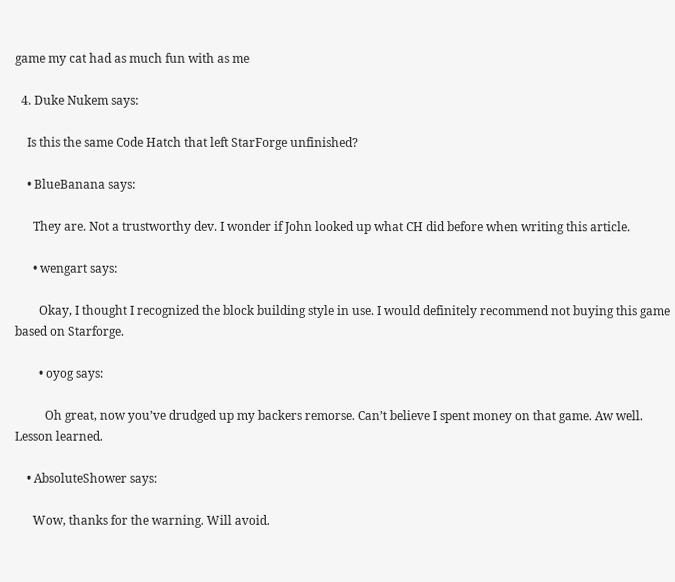game my cat had as much fun with as me

  4. Duke Nukem says:

    Is this the same Code Hatch that left StarForge unfinished?

    • BlueBanana says:

      They are. Not a trustworthy dev. I wonder if John looked up what CH did before when writing this article.

      • wengart says:

        Okay, I thought I recognized the block building style in use. I would definitely recommend not buying this game based on Starforge.

        • oyog says:

          Oh great, now you’ve drudged up my backers remorse. Can’t believe I spent money on that game. Aw well. Lesson learned.

    • AbsoluteShower says:

      Wow, thanks for the warning. Will avoid.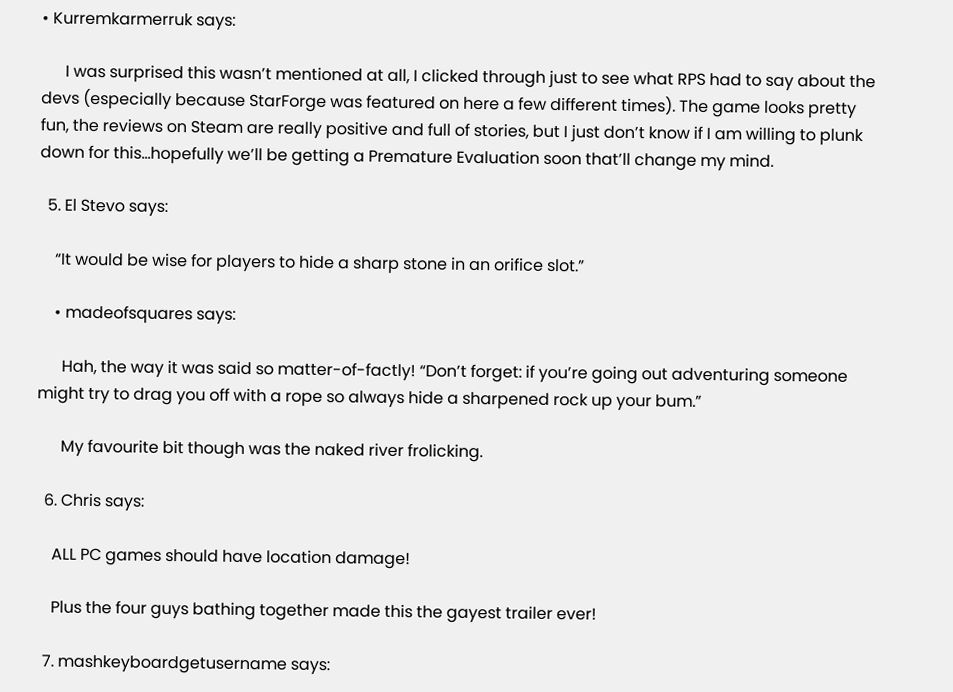• Kurremkarmerruk says:

      I was surprised this wasn’t mentioned at all, I clicked through just to see what RPS had to say about the devs (especially because StarForge was featured on here a few different times). The game looks pretty fun, the reviews on Steam are really positive and full of stories, but I just don’t know if I am willing to plunk down for this…hopefully we’ll be getting a Premature Evaluation soon that’ll change my mind.

  5. El Stevo says:

    “It would be wise for players to hide a sharp stone in an orifice slot.”

    • madeofsquares says:

      Hah, the way it was said so matter-of-factly! “Don’t forget: if you’re going out adventuring someone might try to drag you off with a rope so always hide a sharpened rock up your bum.”

      My favourite bit though was the naked river frolicking.

  6. Chris says:

    ALL PC games should have location damage!

    Plus the four guys bathing together made this the gayest trailer ever!

  7. mashkeyboardgetusername says: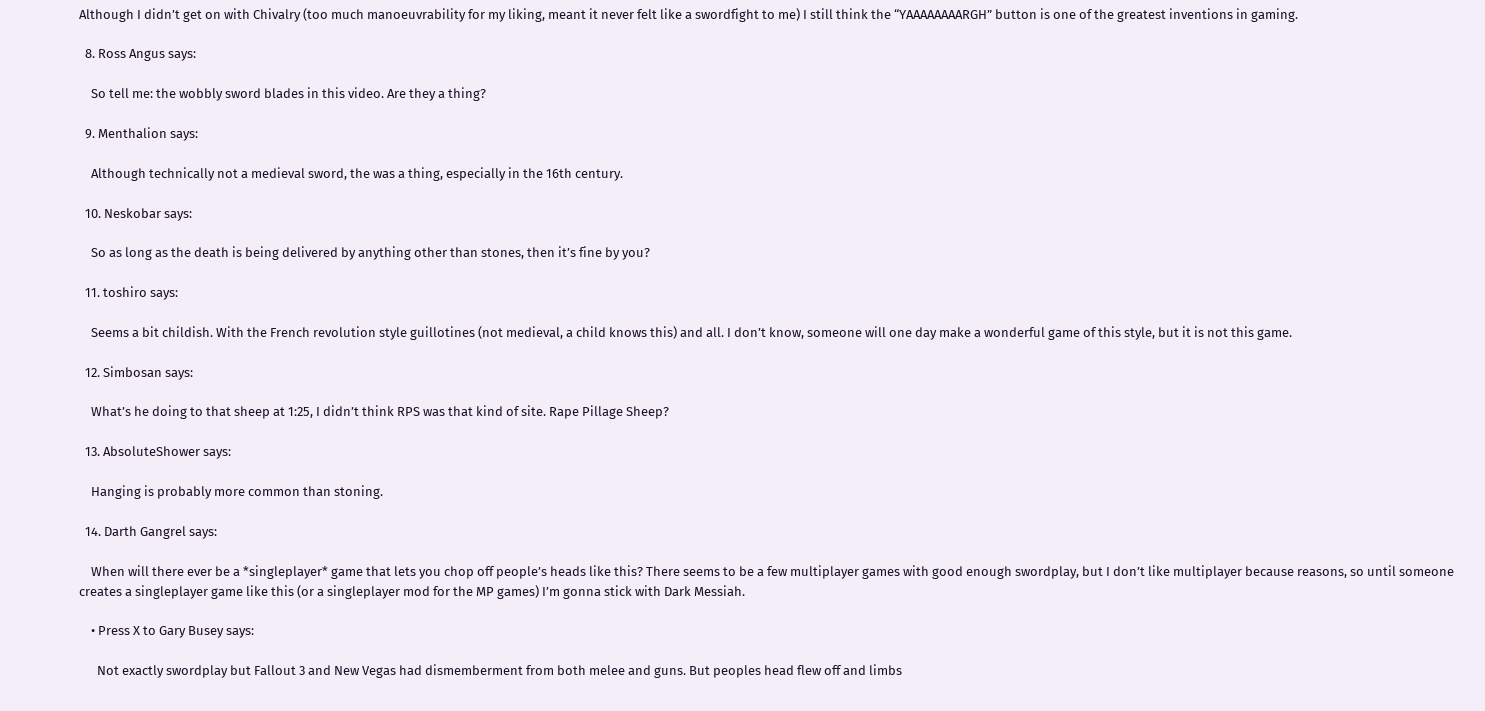Although I didn’t get on with Chivalry (too much manoeuvrability for my liking, meant it never felt like a swordfight to me) I still think the “YAAAAAAAARGH” button is one of the greatest inventions in gaming.

  8. Ross Angus says:

    So tell me: the wobbly sword blades in this video. Are they a thing?

  9. Menthalion says:

    Although technically not a medieval sword, the was a thing, especially in the 16th century.

  10. Neskobar says:

    So as long as the death is being delivered by anything other than stones, then it’s fine by you?

  11. toshiro says:

    Seems a bit childish. With the French revolution style guillotines (not medieval, a child knows this) and all. I don’t know, someone will one day make a wonderful game of this style, but it is not this game.

  12. Simbosan says:

    What’s he doing to that sheep at 1:25, I didn’t think RPS was that kind of site. Rape Pillage Sheep?

  13. AbsoluteShower says:

    Hanging is probably more common than stoning.

  14. Darth Gangrel says:

    When will there ever be a *singleplayer* game that lets you chop off people’s heads like this? There seems to be a few multiplayer games with good enough swordplay, but I don’t like multiplayer because reasons, so until someone creates a singleplayer game like this (or a singleplayer mod for the MP games) I’m gonna stick with Dark Messiah.

    • Press X to Gary Busey says:

      Not exactly swordplay but Fallout 3 and New Vegas had dismemberment from both melee and guns. But peoples head flew off and limbs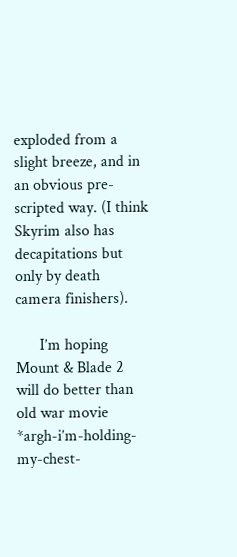exploded from a slight breeze, and in an obvious pre-scripted way. (I think Skyrim also has decapitations but only by death camera finishers).

      I’m hoping Mount & Blade 2 will do better than old war movie *argh-i’m-holding-my-chest-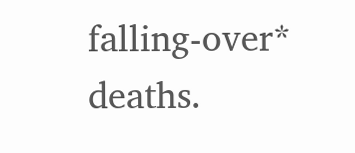falling-over* deaths.